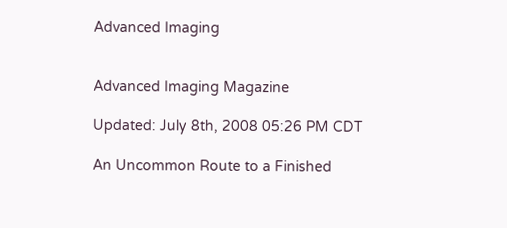Advanced Imaging


Advanced Imaging Magazine

Updated: July 8th, 2008 05:26 PM CDT

An Uncommon Route to a Finished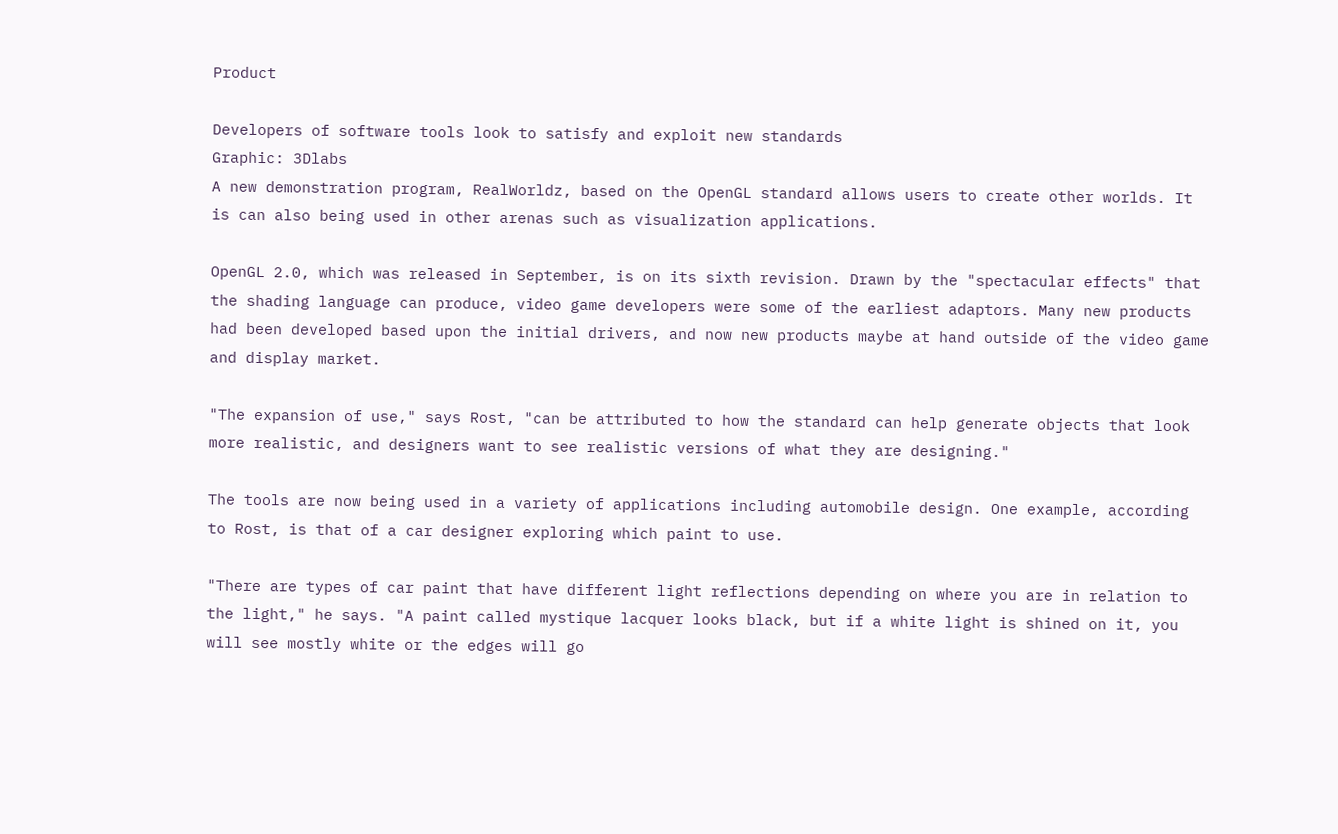Product

Developers of software tools look to satisfy and exploit new standards
Graphic: 3Dlabs
A new demonstration program, RealWorldz, based on the OpenGL standard allows users to create other worlds. It is can also being used in other arenas such as visualization applications.

OpenGL 2.0, which was released in September, is on its sixth revision. Drawn by the "spectacular effects" that the shading language can produce, video game developers were some of the earliest adaptors. Many new products had been developed based upon the initial drivers, and now new products maybe at hand outside of the video game and display market.

"The expansion of use," says Rost, "can be attributed to how the standard can help generate objects that look more realistic, and designers want to see realistic versions of what they are designing."

The tools are now being used in a variety of applications including automobile design. One example, according to Rost, is that of a car designer exploring which paint to use.

"There are types of car paint that have different light reflections depending on where you are in relation to the light," he says. "A paint called mystique lacquer looks black, but if a white light is shined on it, you will see mostly white or the edges will go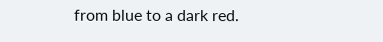from blue to a dark red.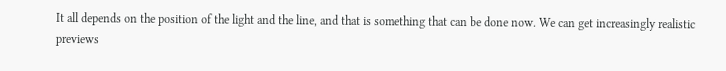It all depends on the position of the light and the line, and that is something that can be done now. We can get increasingly realistic previews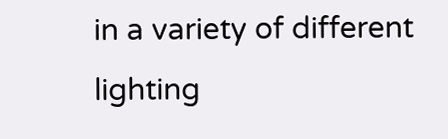in a variety of different lighting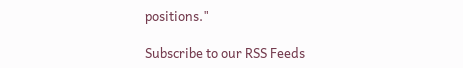positions."

Subscribe to our RSS Feeds